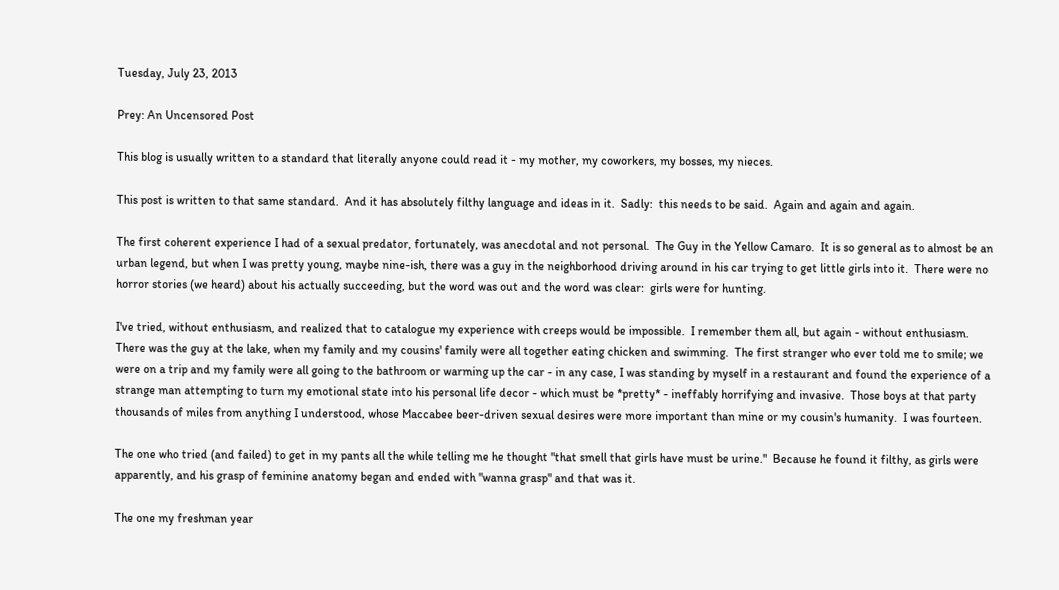Tuesday, July 23, 2013

Prey: An Uncensored Post

This blog is usually written to a standard that literally anyone could read it - my mother, my coworkers, my bosses, my nieces.

This post is written to that same standard.  And it has absolutely filthy language and ideas in it.  Sadly:  this needs to be said.  Again and again and again.

The first coherent experience I had of a sexual predator, fortunately, was anecdotal and not personal.  The Guy in the Yellow Camaro.  It is so general as to almost be an urban legend, but when I was pretty young, maybe nine-ish, there was a guy in the neighborhood driving around in his car trying to get little girls into it.  There were no horror stories (we heard) about his actually succeeding, but the word was out and the word was clear:  girls were for hunting.

I've tried, without enthusiasm, and realized that to catalogue my experience with creeps would be impossible.  I remember them all, but again - without enthusiasm.  There was the guy at the lake, when my family and my cousins' family were all together eating chicken and swimming.  The first stranger who ever told me to smile; we were on a trip and my family were all going to the bathroom or warming up the car - in any case, I was standing by myself in a restaurant and found the experience of a strange man attempting to turn my emotional state into his personal life decor - which must be *pretty* - ineffably horrifying and invasive.  Those boys at that party thousands of miles from anything I understood, whose Maccabee beer-driven sexual desires were more important than mine or my cousin's humanity.  I was fourteen.

The one who tried (and failed) to get in my pants all the while telling me he thought "that smell that girls have must be urine."  Because he found it filthy, as girls were apparently, and his grasp of feminine anatomy began and ended with "wanna grasp" and that was it.

The one my freshman year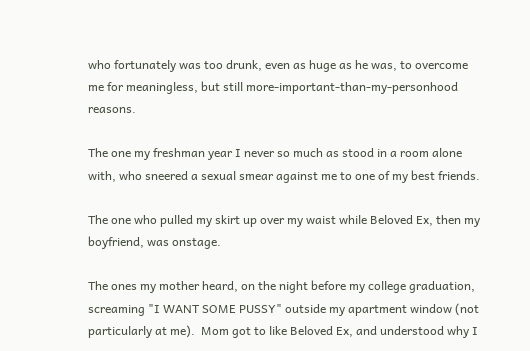who fortunately was too drunk, even as huge as he was, to overcome me for meaningless, but still more-important-than-my-personhood reasons.

The one my freshman year I never so much as stood in a room alone with, who sneered a sexual smear against me to one of my best friends.

The one who pulled my skirt up over my waist while Beloved Ex, then my boyfriend, was onstage.

The ones my mother heard, on the night before my college graduation, screaming "I WANT SOME PUSSY" outside my apartment window (not particularly at me).  Mom got to like Beloved Ex, and understood why I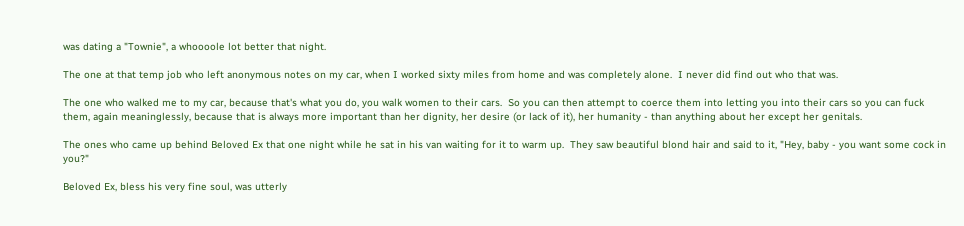was dating a "Townie", a whoooole lot better that night.

The one at that temp job who left anonymous notes on my car, when I worked sixty miles from home and was completely alone.  I never did find out who that was.

The one who walked me to my car, because that's what you do, you walk women to their cars.  So you can then attempt to coerce them into letting you into their cars so you can fuck them, again meaninglessly, because that is always more important than her dignity, her desire (or lack of it), her humanity - than anything about her except her genitals.

The ones who came up behind Beloved Ex that one night while he sat in his van waiting for it to warm up.  They saw beautiful blond hair and said to it, "Hey, baby - you want some cock in you?"

Beloved Ex, bless his very fine soul, was utterly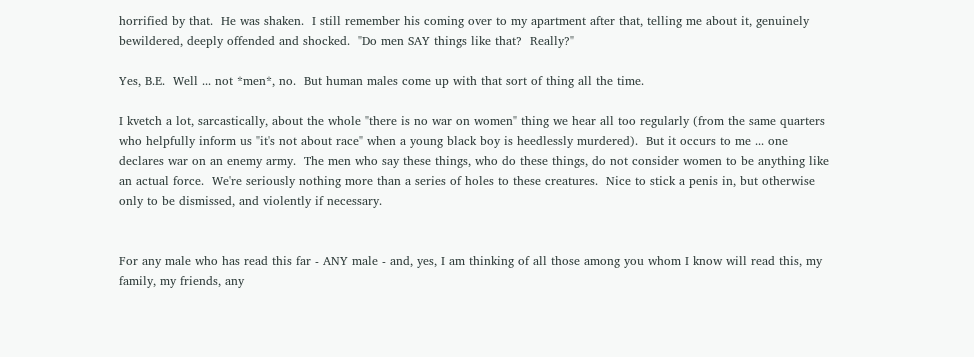horrified by that.  He was shaken.  I still remember his coming over to my apartment after that, telling me about it, genuinely bewildered, deeply offended and shocked.  "Do men SAY things like that?  Really?"

Yes, B.E.  Well ... not *men*, no.  But human males come up with that sort of thing all the time.

I kvetch a lot, sarcastically, about the whole "there is no war on women" thing we hear all too regularly (from the same quarters who helpfully inform us "it's not about race" when a young black boy is heedlessly murdered).  But it occurs to me ... one declares war on an enemy army.  The men who say these things, who do these things, do not consider women to be anything like an actual force.  We're seriously nothing more than a series of holes to these creatures.  Nice to stick a penis in, but otherwise only to be dismissed, and violently if necessary.


For any male who has read this far - ANY male - and, yes, I am thinking of all those among you whom I know will read this, my family, my friends, any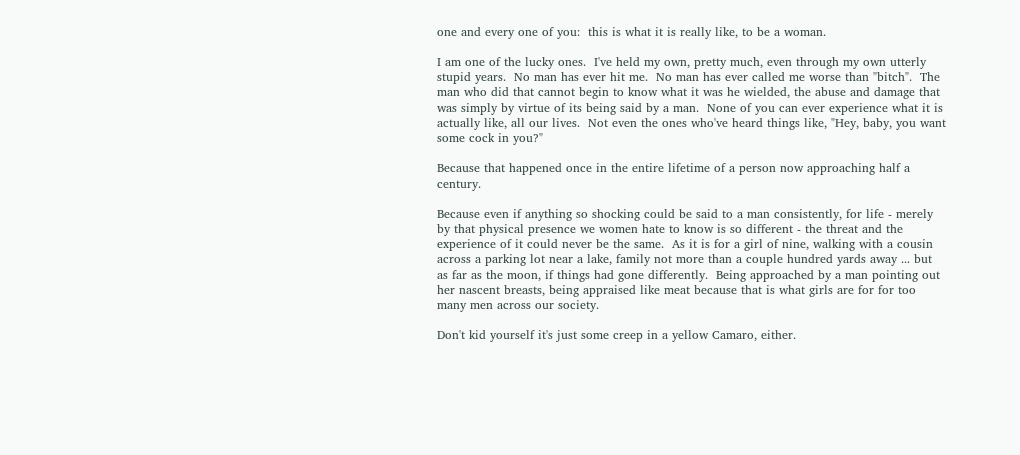one and every one of you:  this is what it is really like, to be a woman.

I am one of the lucky ones.  I've held my own, pretty much, even through my own utterly stupid years.  No man has ever hit me.  No man has ever called me worse than "bitch".  The man who did that cannot begin to know what it was he wielded, the abuse and damage that was simply by virtue of its being said by a man.  None of you can ever experience what it is actually like, all our lives.  Not even the ones who've heard things like, "Hey, baby, you want some cock in you?"

Because that happened once in the entire lifetime of a person now approaching half a century.

Because even if anything so shocking could be said to a man consistently, for life - merely by that physical presence we women hate to know is so different - the threat and the experience of it could never be the same.  As it is for a girl of nine, walking with a cousin across a parking lot near a lake, family not more than a couple hundred yards away ... but as far as the moon, if things had gone differently.  Being approached by a man pointing out her nascent breasts, being appraised like meat because that is what girls are for for too many men across our society.

Don't kid yourself it's just some creep in a yellow Camaro, either.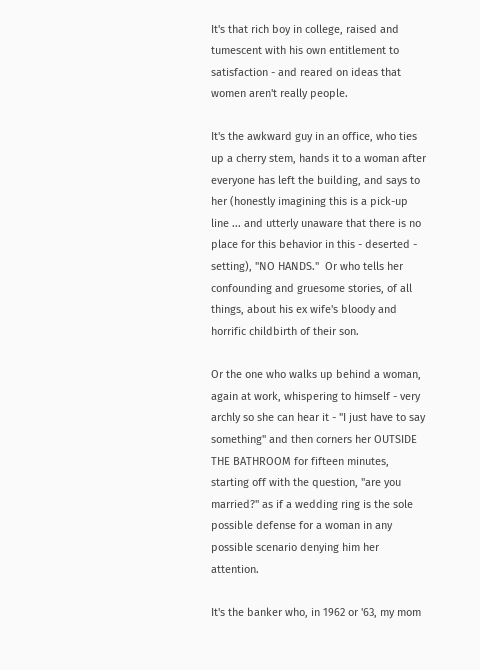It's that rich boy in college, raised and tumescent with his own entitlement to satisfaction - and reared on ideas that women aren't really people.

It's the awkward guy in an office, who ties up a cherry stem, hands it to a woman after everyone has left the building, and says to her (honestly imagining this is a pick-up line ... and utterly unaware that there is no place for this behavior in this - deserted - setting), "NO HANDS."  Or who tells her confounding and gruesome stories, of all things, about his ex wife's bloody and horrific childbirth of their son.

Or the one who walks up behind a woman, again at work, whispering to himself - very archly so she can hear it - "I just have to say something" and then corners her OUTSIDE THE BATHROOM for fifteen minutes, starting off with the question, "are you married?" as if a wedding ring is the sole possible defense for a woman in any possible scenario denying him her attention.

It's the banker who, in 1962 or '63, my mom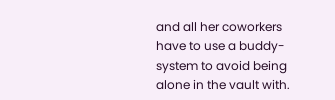and all her coworkers have to use a buddy-system to avoid being alone in the vault with.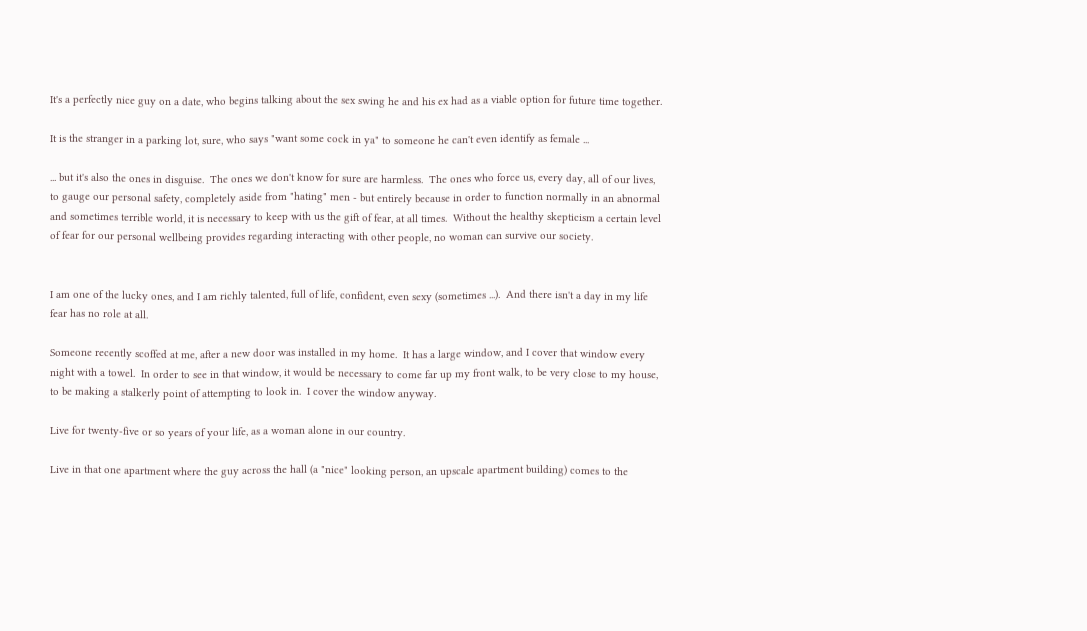It's a perfectly nice guy on a date, who begins talking about the sex swing he and his ex had as a viable option for future time together.

It is the stranger in a parking lot, sure, who says "want some cock in ya" to someone he can't even identify as female ...

... but it's also the ones in disguise.  The ones we don't know for sure are harmless.  The ones who force us, every day, all of our lives, to gauge our personal safety, completely aside from "hating" men - but entirely because in order to function normally in an abnormal and sometimes terrible world, it is necessary to keep with us the gift of fear, at all times.  Without the healthy skepticism a certain level of fear for our personal wellbeing provides regarding interacting with other people, no woman can survive our society.


I am one of the lucky ones, and I am richly talented, full of life, confident, even sexy (sometimes ...).  And there isn't a day in my life fear has no role at all.

Someone recently scoffed at me, after a new door was installed in my home.  It has a large window, and I cover that window every night with a towel.  In order to see in that window, it would be necessary to come far up my front walk, to be very close to my house, to be making a stalkerly point of attempting to look in.  I cover the window anyway.

Live for twenty-five or so years of your life, as a woman alone in our country.

Live in that one apartment where the guy across the hall (a "nice" looking person, an upscale apartment building) comes to the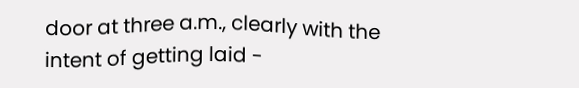door at three a.m., clearly with the intent of getting laid -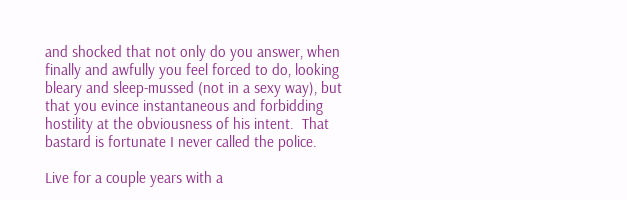and shocked that not only do you answer, when finally and awfully you feel forced to do, looking bleary and sleep-mussed (not in a sexy way), but that you evince instantaneous and forbidding hostility at the obviousness of his intent.  That bastard is fortunate I never called the police.

Live for a couple years with a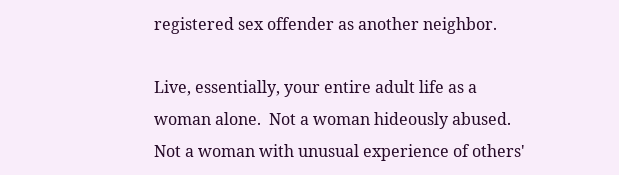registered sex offender as another neighbor.

Live, essentially, your entire adult life as a woman alone.  Not a woman hideously abused.  Not a woman with unusual experience of others'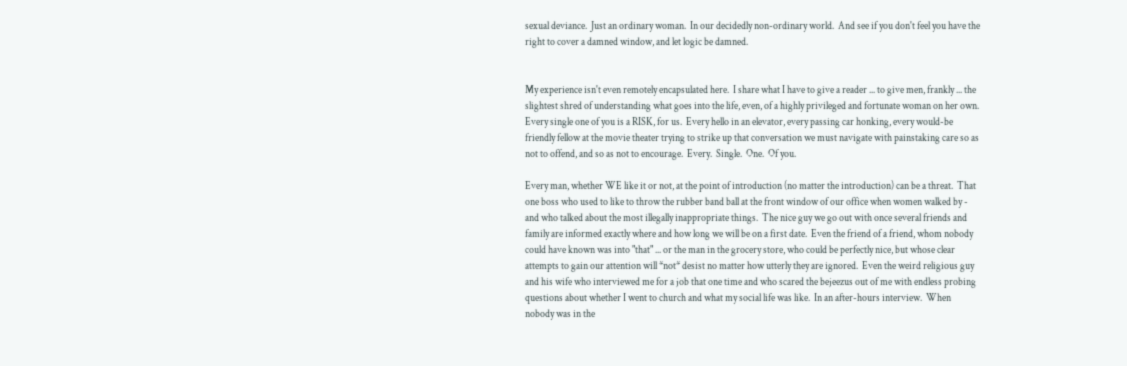sexual deviance.  Just an ordinary woman.  In our decidedly non-ordinary world.  And see if you don't feel you have the right to cover a damned window, and let logic be damned.


My experience isn't even remotely encapsulated here.  I share what I have to give a reader ... to give men, frankly ... the slightest shred of understanding what goes into the life, even, of a highly privileged and fortunate woman on her own.  Every single one of you is a RISK, for us.  Every hello in an elevator, every passing car honking, every would-be friendly fellow at the movie theater trying to strike up that conversation we must navigate with painstaking care so as not to offend, and so as not to encourage.  Every.  Single.  One.  Of you.

Every man, whether WE like it or not, at the point of introduction (no matter the introduction) can be a threat.  That one boss who used to like to throw the rubber band ball at the front window of our office when women walked by - and who talked about the most illegally inappropriate things.  The nice guy we go out with once several friends and family are informed exactly where and how long we will be on a first date.  Even the friend of a friend, whom nobody could have known was into "that" ... or the man in the grocery store, who could be perfectly nice, but whose clear attempts to gain our attention will *not* desist no matter how utterly they are ignored.  Even the weird religious guy and his wife who interviewed me for a job that one time and who scared the bejeezus out of me with endless probing questions about whether I went to church and what my social life was like.  In an after-hours interview.  When nobody was in the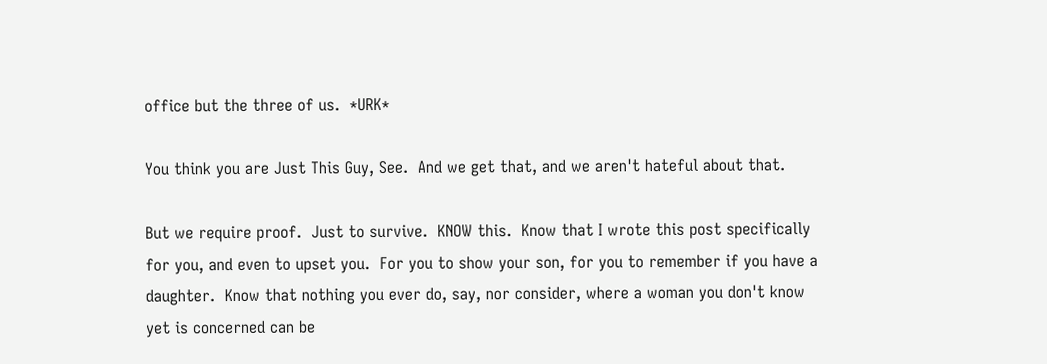office but the three of us.  *URK*

You think you are Just This Guy, See.  And we get that, and we aren't hateful about that.

But we require proof.  Just to survive.  KNOW this.  Know that I wrote this post specifically for you, and even to upset you.  For you to show your son, for you to remember if you have a daughter.  Know that nothing you ever do, say, nor consider, where a woman you don't know yet is concerned can be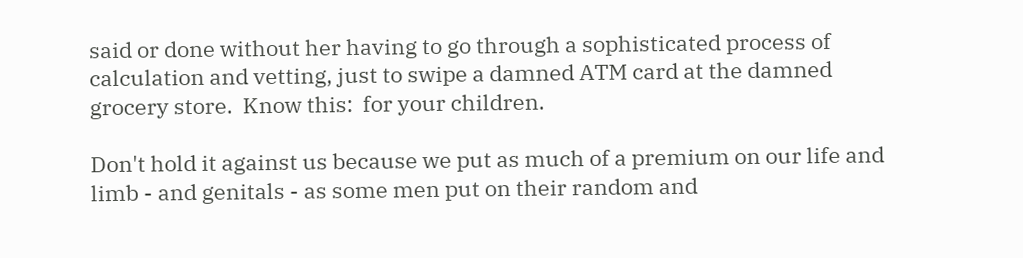said or done without her having to go through a sophisticated process of calculation and vetting, just to swipe a damned ATM card at the damned grocery store.  Know this:  for your children.

Don't hold it against us because we put as much of a premium on our life and limb - and genitals - as some men put on their random and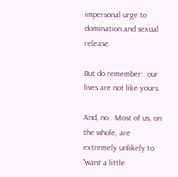impersonal urge to domination and sexual release.

But do remember:  our lives are not like yours.

And, no.  Most of us, on the whole, are extremely unlikely to "want a little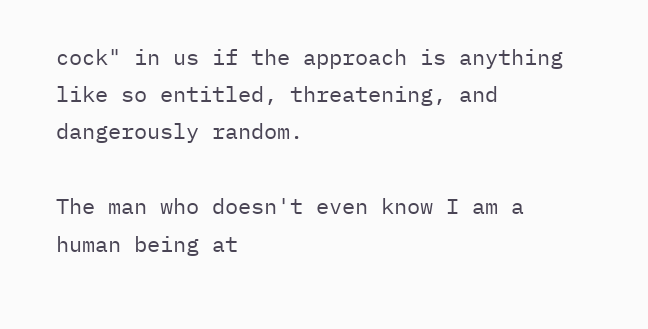cock" in us if the approach is anything like so entitled, threatening, and dangerously random.

The man who doesn't even know I am a human being at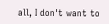all, I don't want to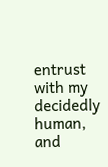entrust with my decidedly human, and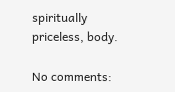spiritually priceless, body.

No comments: